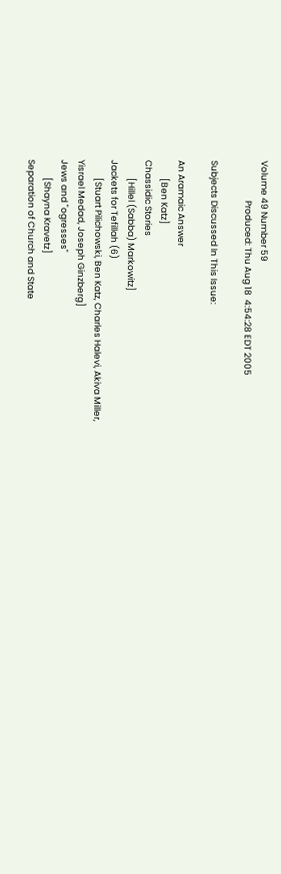Volume 49 Number 59
                    Produced: Thu Aug 18  4:54:28 EDT 2005

Subjects Discussed In This Issue:

An Aramaic Answer
         [Ben Katz]
Chassidic Stories
         [Hillel (Sabba) Markowitz]
Jackets for Tefillah (6)
         [Stuart Pilichowski, Ben Katz, Charles Halevi, Akiva Miller,
Yisrael Medad, Joseph Ginzberg]
Jews and "ogresses"
         [Shayna Kravetz]
Separation of Church and State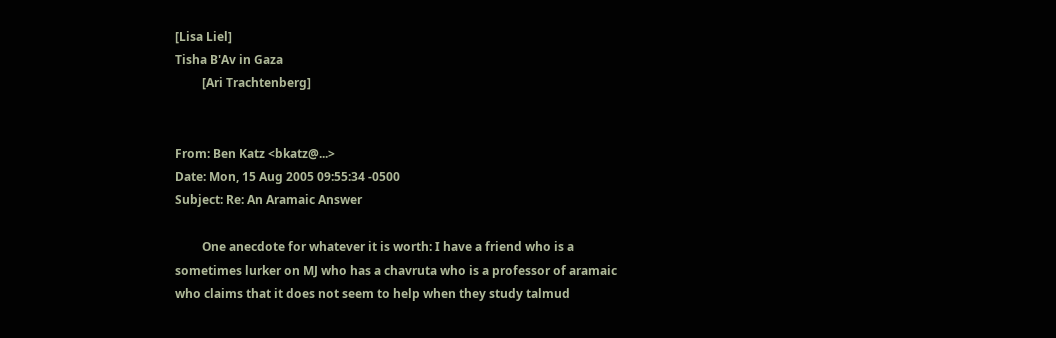[Lisa Liel]
Tisha B'Av in Gaza
         [Ari Trachtenberg]


From: Ben Katz <bkatz@...>
Date: Mon, 15 Aug 2005 09:55:34 -0500
Subject: Re: An Aramaic Answer

         One anecdote for whatever it is worth: I have a friend who is a
sometimes lurker on MJ who has a chavruta who is a professor of aramaic
who claims that it does not seem to help when they study talmud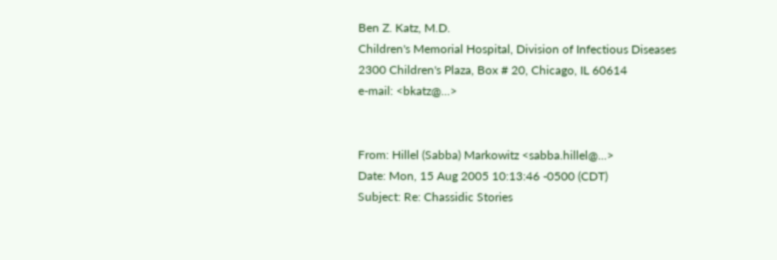Ben Z. Katz, M.D.
Children's Memorial Hospital, Division of Infectious Diseases
2300 Children's Plaza, Box # 20, Chicago, IL 60614
e-mail: <bkatz@...>


From: Hillel (Sabba) Markowitz <sabba.hillel@...>
Date: Mon, 15 Aug 2005 10:13:46 -0500 (CDT)
Subject: Re: Chassidic Stories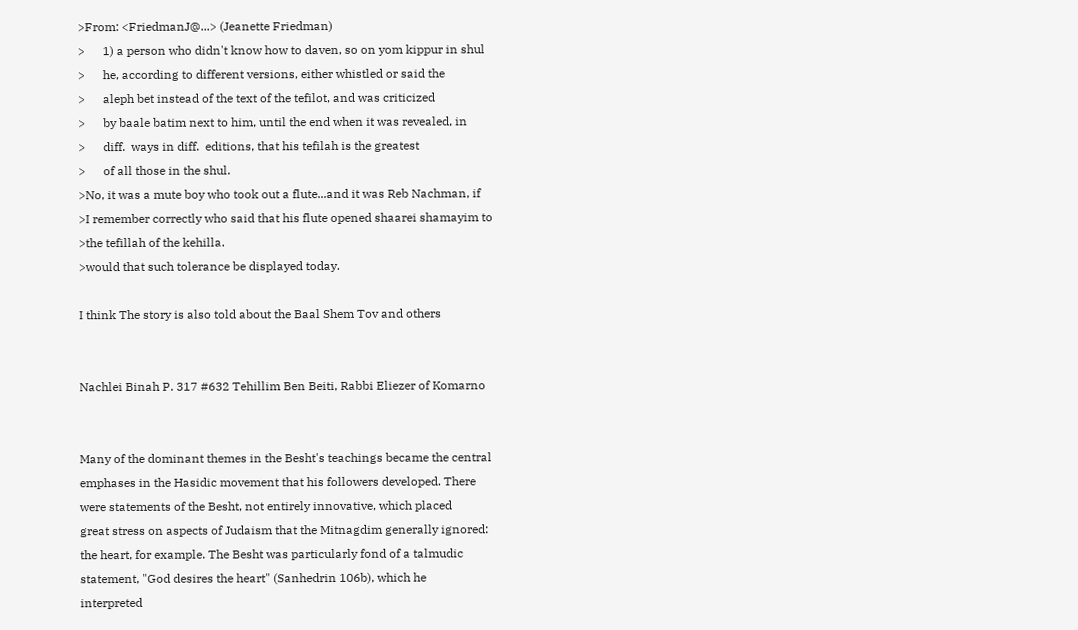>From: <FriedmanJ@...> (Jeanette Friedman)
>      1) a person who didn't know how to daven, so on yom kippur in shul
>      he, according to different versions, either whistled or said the
>      aleph bet instead of the text of the tefilot, and was criticized
>      by baale batim next to him, until the end when it was revealed, in
>      diff.  ways in diff.  editions, that his tefilah is the greatest
>      of all those in the shul.
>No, it was a mute boy who took out a flute...and it was Reb Nachman, if
>I remember correctly who said that his flute opened shaarei shamayim to
>the tefillah of the kehilla.
>would that such tolerance be displayed today.

I think The story is also told about the Baal Shem Tov and others


Nachlei Binah P. 317 #632 Tehillim Ben Beiti, Rabbi Eliezer of Komarno


Many of the dominant themes in the Besht's teachings became the central
emphases in the Hasidic movement that his followers developed. There
were statements of the Besht, not entirely innovative, which placed
great stress on aspects of Judaism that the Mitnagdim generally ignored:
the heart, for example. The Besht was particularly fond of a talmudic
statement, "God desires the heart" (Sanhedrin 106b), which he
interpreted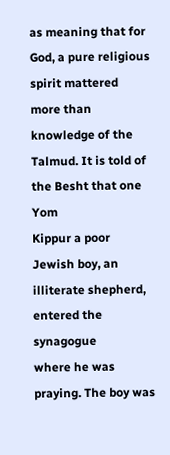as meaning that for God, a pure religious spirit mattered
more than knowledge of the Talmud. It is told of the Besht that one Yom
Kippur a poor Jewish boy, an illiterate shepherd, entered the synagogue
where he was praying. The boy was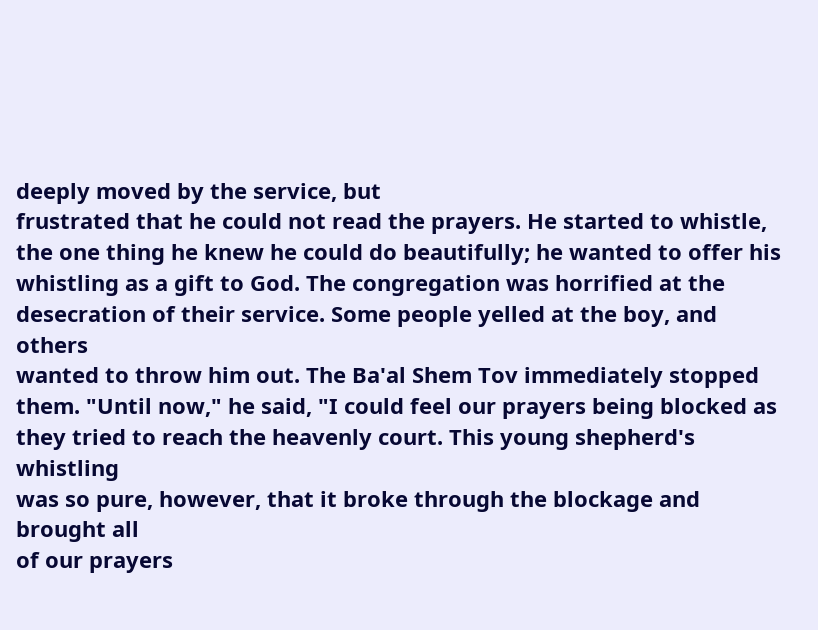deeply moved by the service, but
frustrated that he could not read the prayers. He started to whistle,
the one thing he knew he could do beautifully; he wanted to offer his
whistling as a gift to God. The congregation was horrified at the
desecration of their service. Some people yelled at the boy, and others
wanted to throw him out. The Ba'al Shem Tov immediately stopped
them. "Until now," he said, "I could feel our prayers being blocked as
they tried to reach the heavenly court. This young shepherd's whistling
was so pure, however, that it broke through the blockage and brought all
of our prayers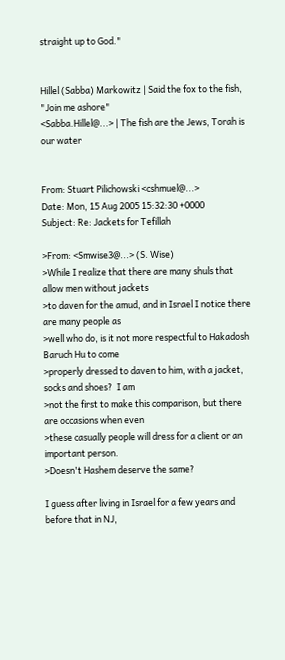straight up to God."


Hillel (Sabba) Markowitz | Said the fox to the fish, "Join me ashore"
<Sabba.Hillel@...> | The fish are the Jews, Torah is our water


From: Stuart Pilichowski <cshmuel@...>
Date: Mon, 15 Aug 2005 15:32:30 +0000
Subject: Re: Jackets for Tefillah

>From: <Smwise3@...> (S. Wise)
>While I realize that there are many shuls that allow men without jackets
>to daven for the amud, and in Israel I notice there are many people as
>well who do, is it not more respectful to Hakadosh Baruch Hu to come
>properly dressed to daven to him, with a jacket, socks and shoes?  I am
>not the first to make this comparison, but there are occasions when even
>these casually people will dress for a client or an important person.
>Doesn't Hashem deserve the same?

I guess after living in Israel for a few years and before that in NJ,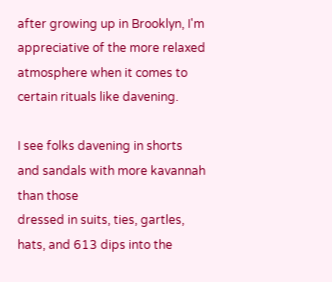after growing up in Brooklyn, I'm appreciative of the more relaxed
atmosphere when it comes to certain rituals like davening.

I see folks davening in shorts and sandals with more kavannah than those
dressed in suits, ties, gartles, hats, and 613 dips into the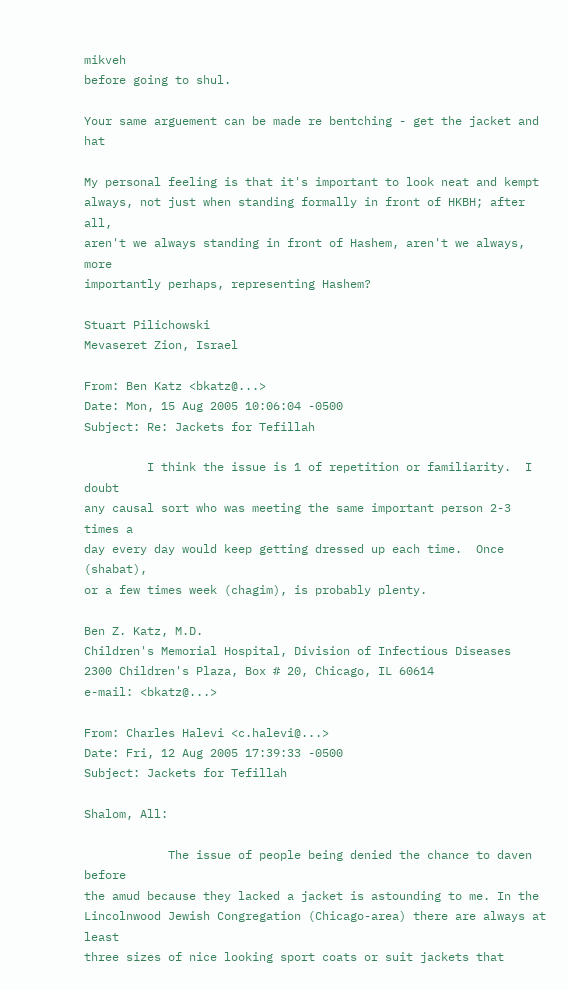mikveh
before going to shul.

Your same arguement can be made re bentching - get the jacket and hat

My personal feeling is that it's important to look neat and kempt
always, not just when standing formally in front of HKBH; after all,
aren't we always standing in front of Hashem, aren't we always, more
importantly perhaps, representing Hashem?

Stuart Pilichowski
Mevaseret Zion, Israel

From: Ben Katz <bkatz@...>
Date: Mon, 15 Aug 2005 10:06:04 -0500
Subject: Re: Jackets for Tefillah

         I think the issue is 1 of repetition or familiarity.  I doubt
any causal sort who was meeting the same important person 2-3 times a
day every day would keep getting dressed up each time.  Once (shabat),
or a few times week (chagim), is probably plenty.

Ben Z. Katz, M.D.
Children's Memorial Hospital, Division of Infectious Diseases
2300 Children's Plaza, Box # 20, Chicago, IL 60614
e-mail: <bkatz@...>

From: Charles Halevi <c.halevi@...>
Date: Fri, 12 Aug 2005 17:39:33 -0500
Subject: Jackets for Tefillah

Shalom, All:

            The issue of people being denied the chance to daven before
the amud because they lacked a jacket is astounding to me. In the
Lincolnwood Jewish Congregation (Chicago-area) there are always at least
three sizes of nice looking sport coats or suit jackets that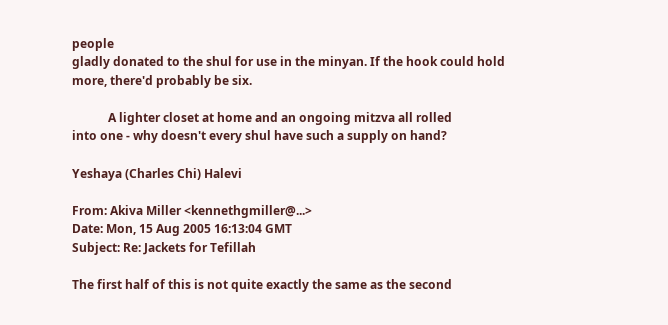people
gladly donated to the shul for use in the minyan. If the hook could hold
more, there'd probably be six.

            A lighter closet at home and an ongoing mitzva all rolled
into one - why doesn't every shul have such a supply on hand?

Yeshaya (Charles Chi) Halevi

From: Akiva Miller <kennethgmiller@...>
Date: Mon, 15 Aug 2005 16:13:04 GMT
Subject: Re: Jackets for Tefillah

The first half of this is not quite exactly the same as the second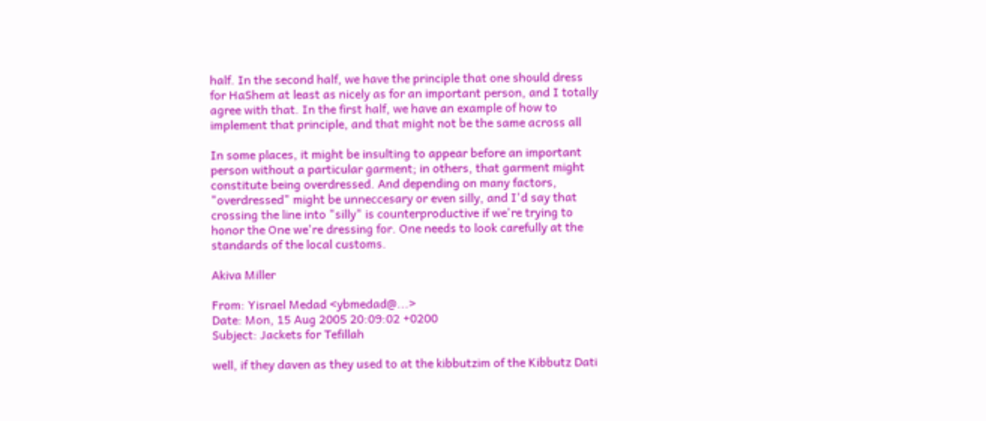half. In the second half, we have the principle that one should dress
for HaShem at least as nicely as for an important person, and I totally
agree with that. In the first half, we have an example of how to
implement that principle, and that might not be the same across all

In some places, it might be insulting to appear before an important
person without a particular garment; in others, that garment might
constitute being overdressed. And depending on many factors,
"overdressed" might be unneccesary or even silly, and I'd say that
crossing the line into "silly" is counterproductive if we're trying to
honor the One we're dressing for. One needs to look carefully at the
standards of the local customs.

Akiva Miller

From: Yisrael Medad <ybmedad@...>
Date: Mon, 15 Aug 2005 20:09:02 +0200
Subject: Jackets for Tefillah

well, if they daven as they used to at the kibbutzim of the Kibbutz Dati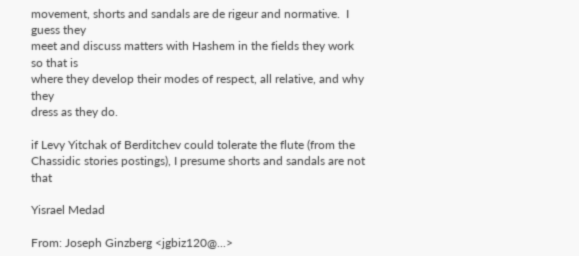movement, shorts and sandals are de rigeur and normative.  I guess they
meet and discuss matters with Hashem in the fields they work so that is
where they develop their modes of respect, all relative, and why they
dress as they do.

if Levy Yitchak of Berditchev could tolerate the flute (from the
Chassidic stories postings), I presume shorts and sandals are not that

Yisrael Medad

From: Joseph Ginzberg <jgbiz120@...>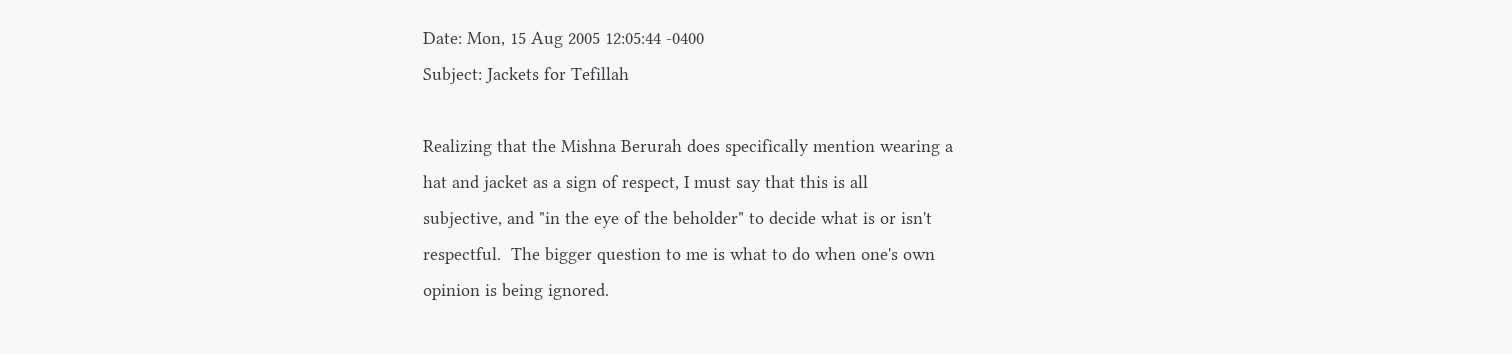Date: Mon, 15 Aug 2005 12:05:44 -0400
Subject: Jackets for Tefillah

Realizing that the Mishna Berurah does specifically mention wearing a
hat and jacket as a sign of respect, I must say that this is all
subjective, and "in the eye of the beholder" to decide what is or isn't
respectful.  The bigger question to me is what to do when one's own
opinion is being ignored.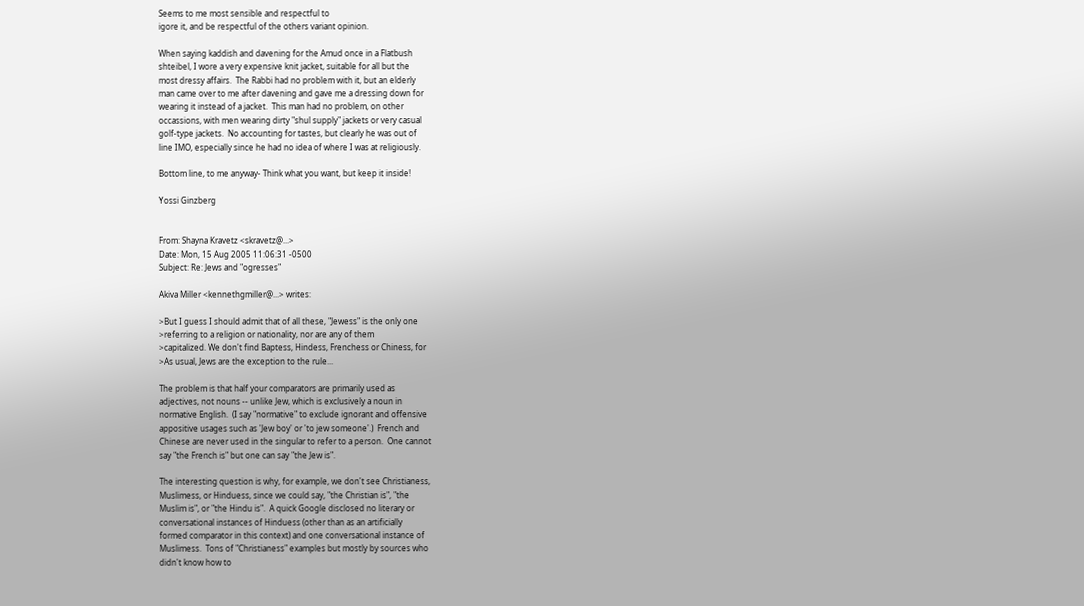Seems to me most sensible and respectful to
igore it, and be respectful of the others variant opinion.

When saying kaddish and davening for the Amud once in a Flatbush
shteibel, I wore a very expensive knit jacket, suitable for all but the
most dressy affairs.  The Rabbi had no problem with it, but an elderly
man came over to me after davening and gave me a dressing down for
wearing it instead of a jacket.  This man had no problem, on other
occassions, with men wearing dirty "shul supply" jackets or very casual
golf-type jackets.  No accounting for tastes, but clearly he was out of
line IMO, especially since he had no idea of where I was at religiously.

Bottom line, to me anyway- Think what you want, but keep it inside!

Yossi Ginzberg


From: Shayna Kravetz <skravetz@...>
Date: Mon, 15 Aug 2005 11:06:31 -0500
Subject: Re: Jews and "ogresses"

Akiva Miller <kennethgmiller@...> writes:

>But I guess I should admit that of all these, "Jewess" is the only one
>referring to a religion or nationality, nor are any of them
>capitalized. We don't find Baptess, Hindess, Frenchess or Chiness, for
>As usual, Jews are the exception to the rule...

The problem is that half your comparators are primarily used as
adjectives, not nouns -- unlike Jew, which is exclusively a noun in
normative English.  (I say "normative" to exclude ignorant and offensive
appositive usages such as 'Jew boy' or 'to jew someone'.)  French and
Chinese are never used in the singular to refer to a person.  One cannot
say "the French is" but one can say "the Jew is".

The interesting question is why, for example, we don't see Christianess,
Muslimess, or Hinduess, since we could say, "the Christian is", "the
Muslim is", or "the Hindu is".  A quick Google disclosed no literary or
conversational instances of Hinduess (other than as an artificially
formed comparator in this context) and one conversational instance of
Muslimess.  Tons of "Christianess" examples but mostly by sources who
didn't know how to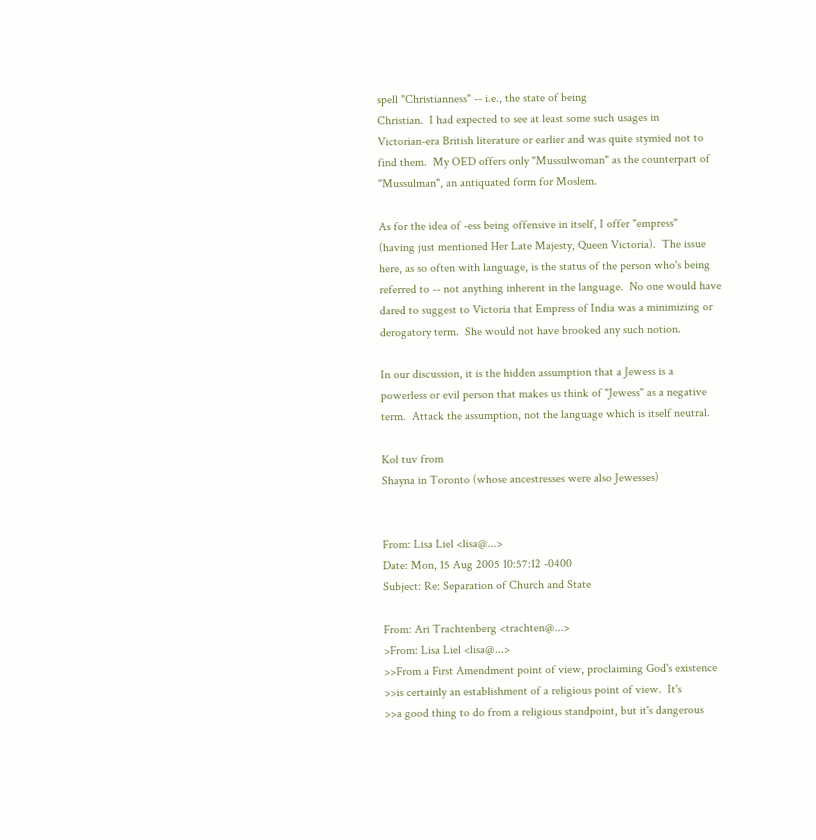spell "Christianness" -- i.e., the state of being
Christian.  I had expected to see at least some such usages in
Victorian-era British literature or earlier and was quite stymied not to
find them.  My OED offers only "Mussulwoman" as the counterpart of
"Mussulman", an antiquated form for Moslem.

As for the idea of -ess being offensive in itself, I offer "empress"
(having just mentioned Her Late Majesty, Queen Victoria).  The issue
here, as so often with language, is the status of the person who's being
referred to -- not anything inherent in the language.  No one would have
dared to suggest to Victoria that Empress of India was a minimizing or
derogatory term.  She would not have brooked any such notion.

In our discussion, it is the hidden assumption that a Jewess is a
powerless or evil person that makes us think of "Jewess" as a negative
term.  Attack the assumption, not the language which is itself neutral.

Kol tuv from
Shayna in Toronto (whose ancestresses were also Jewesses)


From: Lisa Liel <lisa@...>
Date: Mon, 15 Aug 2005 10:57:12 -0400
Subject: Re: Separation of Church and State

From: Ari Trachtenberg <trachten@...>
>From: Lisa Liel <lisa@...>
>>From a First Amendment point of view, proclaiming God's existence
>>is certainly an establishment of a religious point of view.  It's
>>a good thing to do from a religious standpoint, but it's dangerous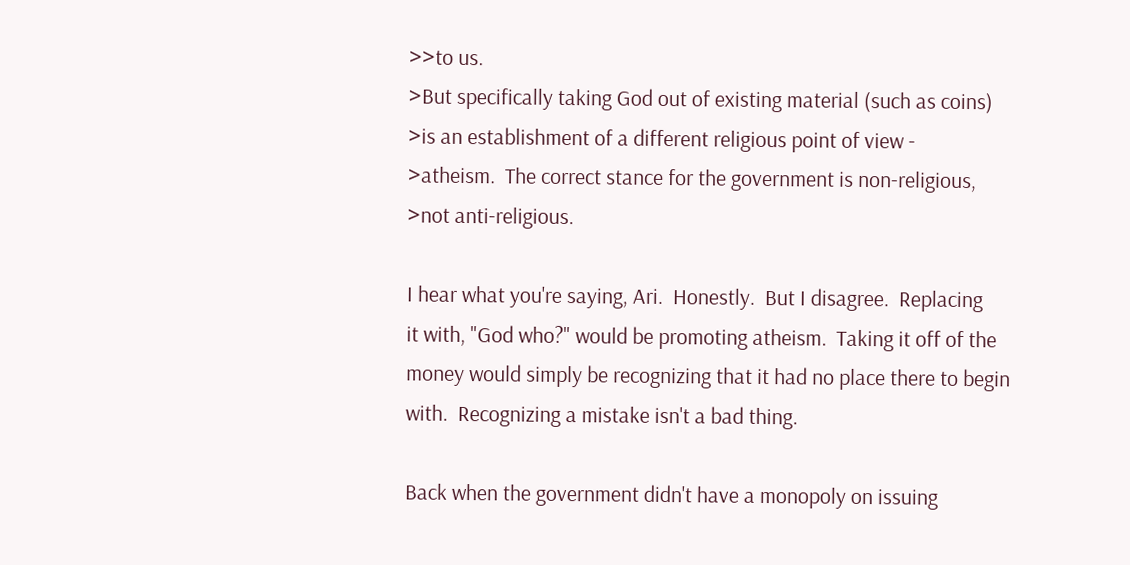>>to us.
>But specifically taking God out of existing material (such as coins)
>is an establishment of a different religious point of view -
>atheism.  The correct stance for the government is non-religious,
>not anti-religious.

I hear what you're saying, Ari.  Honestly.  But I disagree.  Replacing
it with, "God who?" would be promoting atheism.  Taking it off of the
money would simply be recognizing that it had no place there to begin
with.  Recognizing a mistake isn't a bad thing.

Back when the government didn't have a monopoly on issuing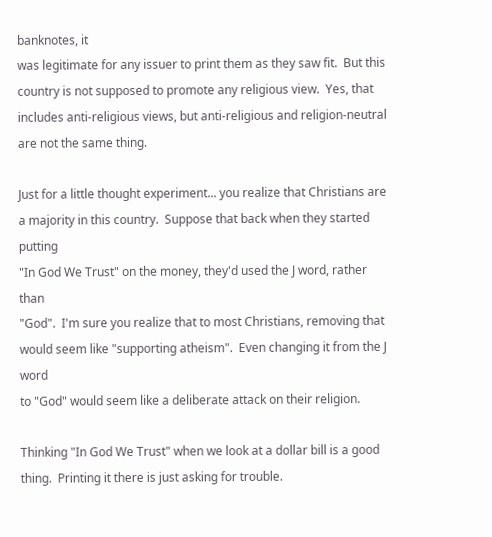banknotes, it
was legitimate for any issuer to print them as they saw fit.  But this
country is not supposed to promote any religious view.  Yes, that
includes anti-religious views, but anti-religious and religion-neutral
are not the same thing.

Just for a little thought experiment... you realize that Christians are
a majority in this country.  Suppose that back when they started putting
"In God We Trust" on the money, they'd used the J word, rather than
"God".  I'm sure you realize that to most Christians, removing that
would seem like "supporting atheism".  Even changing it from the J word
to "God" would seem like a deliberate attack on their religion.

Thinking "In God We Trust" when we look at a dollar bill is a good
thing.  Printing it there is just asking for trouble.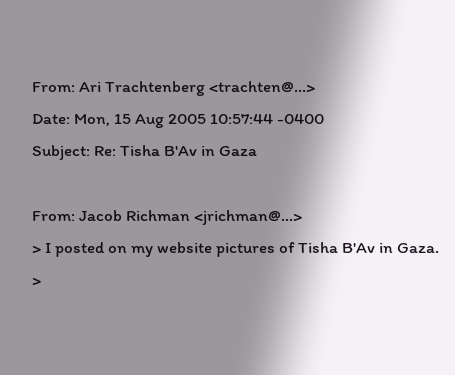From: Ari Trachtenberg <trachten@...>
Date: Mon, 15 Aug 2005 10:57:44 -0400
Subject: Re: Tisha B'Av in Gaza

From: Jacob Richman <jrichman@...>
> I posted on my website pictures of Tisha B'Av in Gaza.
>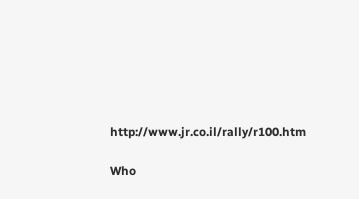http://www.jr.co.il/rally/r100.htm

Who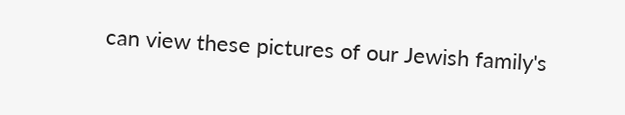can view these pictures of our Jewish family's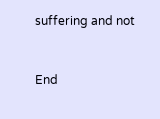suffering and not


End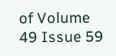of Volume 49 Issue 59